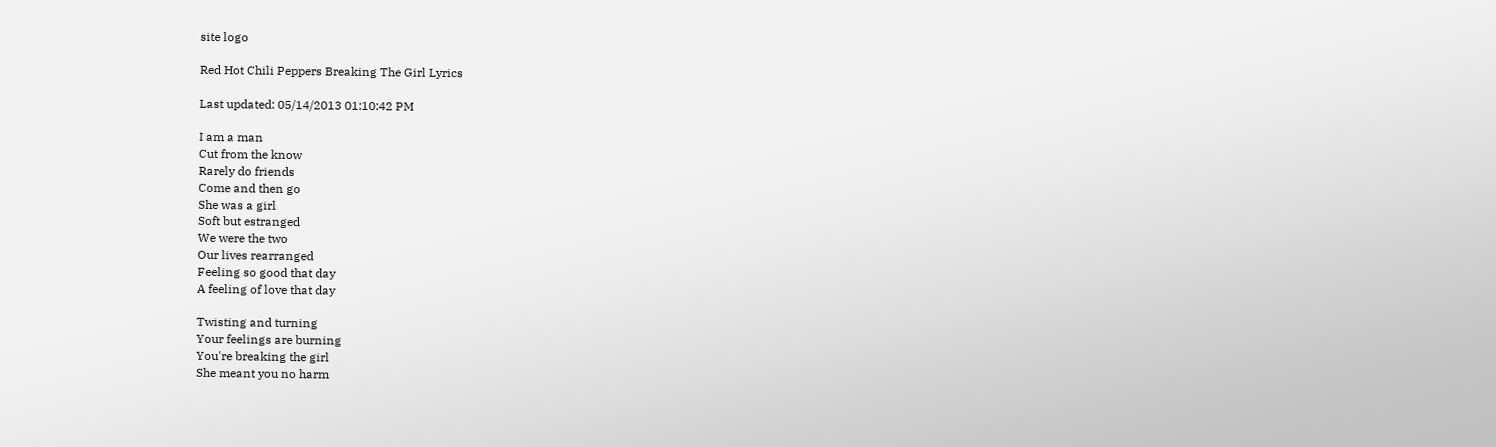site logo

Red Hot Chili Peppers Breaking The Girl Lyrics

Last updated: 05/14/2013 01:10:42 PM

I am a man
Cut from the know
Rarely do friends
Come and then go
She was a girl
Soft but estranged
We were the two
Our lives rearranged
Feeling so good that day
A feeling of love that day

Twisting and turning
Your feelings are burning
You're breaking the girl
She meant you no harm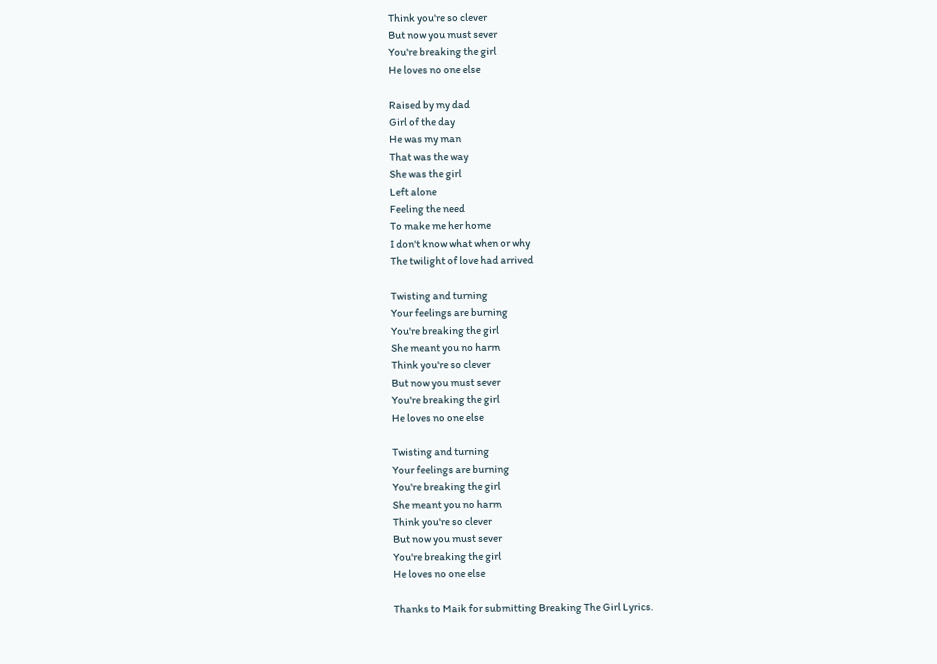Think you're so clever
But now you must sever
You're breaking the girl
He loves no one else

Raised by my dad
Girl of the day
He was my man
That was the way
She was the girl
Left alone
Feeling the need
To make me her home
I don't know what when or why
The twilight of love had arrived

Twisting and turning
Your feelings are burning
You're breaking the girl
She meant you no harm
Think you're so clever
But now you must sever
You're breaking the girl
He loves no one else

Twisting and turning
Your feelings are burning
You're breaking the girl
She meant you no harm
Think you're so clever
But now you must sever
You're breaking the girl
He loves no one else

Thanks to Maik for submitting Breaking The Girl Lyrics.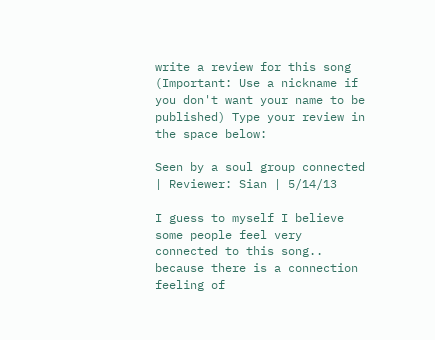write a review for this song
(Important: Use a nickname if you don't want your name to be published) Type your review in the space below:

Seen by a soul group connected | Reviewer: Sian | 5/14/13

I guess to myself I believe some people feel very connected to this song.. because there is a connection feeling of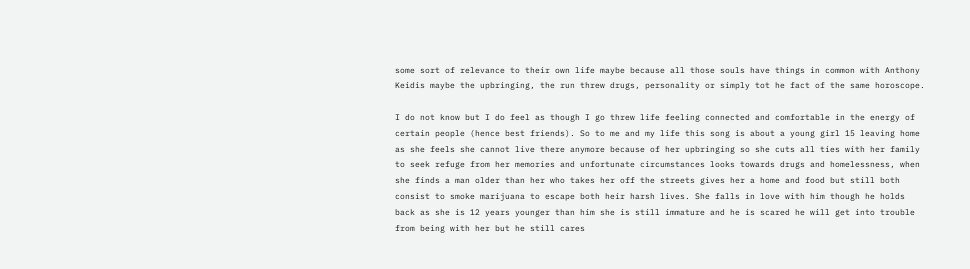some sort of relevance to their own life maybe because all those souls have things in common with Anthony Keidis maybe the upbringing, the run threw drugs, personality or simply tot he fact of the same horoscope.

I do not know but I do feel as though I go threw life feeling connected and comfortable in the energy of certain people (hence best friends). So to me and my life this song is about a young girl 15 leaving home as she feels she cannot live there anymore because of her upbringing so she cuts all ties with her family to seek refuge from her memories and unfortunate circumstances looks towards drugs and homelessness, when she finds a man older than her who takes her off the streets gives her a home and food but still both consist to smoke marijuana to escape both heir harsh lives. She falls in love with him though he holds back as she is 12 years younger than him she is still immature and he is scared he will get into trouble from being with her but he still cares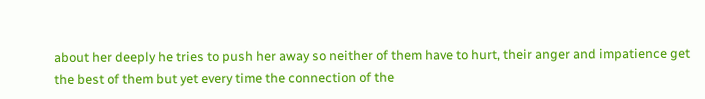about her deeply he tries to push her away so neither of them have to hurt, their anger and impatience get the best of them but yet every time the connection of the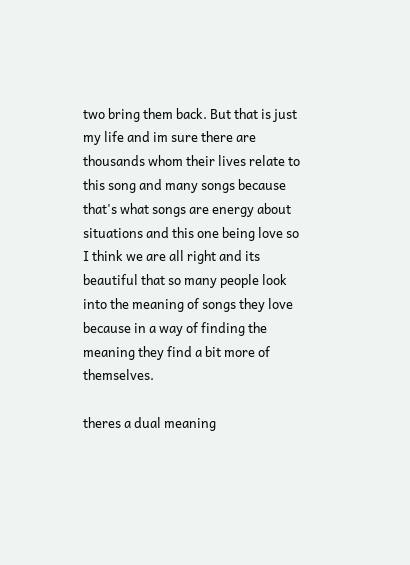two bring them back. But that is just my life and im sure there are thousands whom their lives relate to this song and many songs because that's what songs are energy about situations and this one being love so I think we are all right and its beautiful that so many people look into the meaning of songs they love because in a way of finding the meaning they find a bit more of themselves.

theres a dual meaning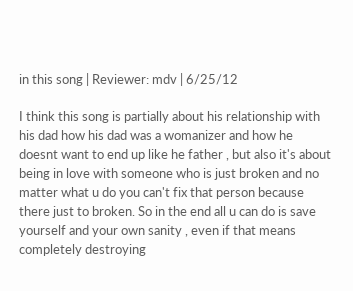in this song | Reviewer: mdv | 6/25/12

I think this song is partially about his relationship with his dad how his dad was a womanizer and how he doesnt want to end up like he father , but also it's about being in love with someone who is just broken and no matter what u do you can't fix that person because there just to broken. So in the end all u can do is save yourself and your own sanity , even if that means completely destroying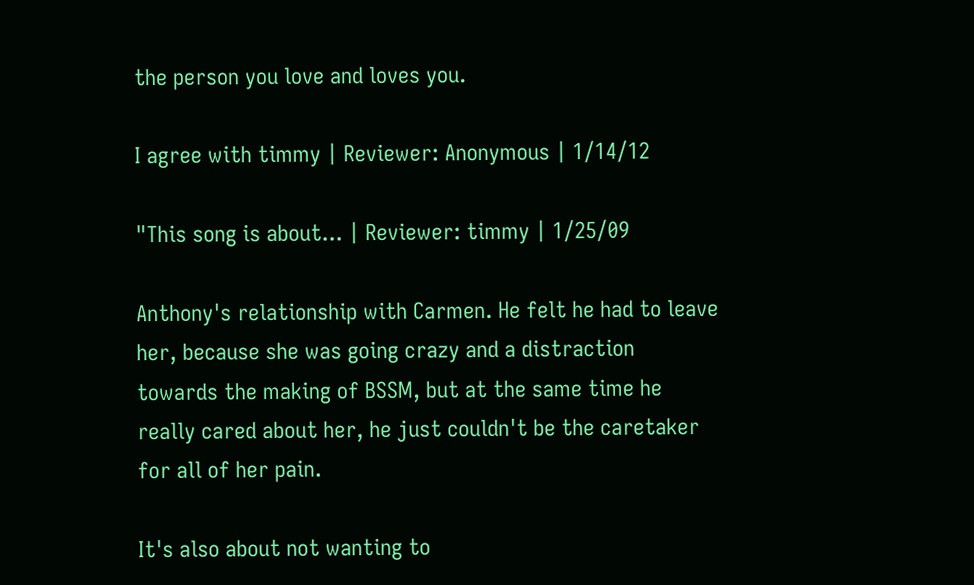the person you love and loves you.

I agree with timmy | Reviewer: Anonymous | 1/14/12

"This song is about... | Reviewer: timmy | 1/25/09

Anthony's relationship with Carmen. He felt he had to leave her, because she was going crazy and a distraction towards the making of BSSM, but at the same time he really cared about her, he just couldn't be the caretaker for all of her pain.

It's also about not wanting to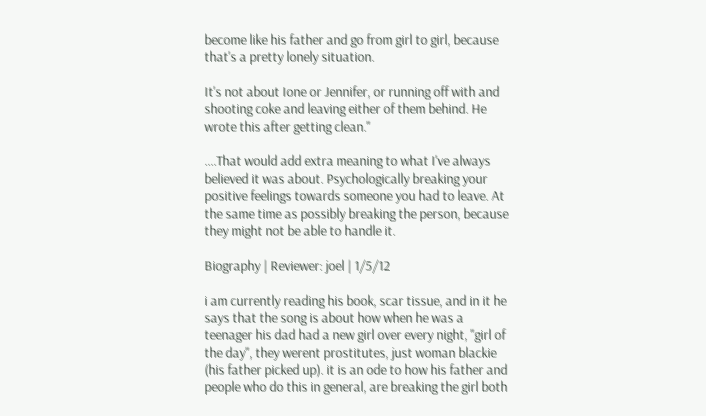become like his father and go from girl to girl, because that's a pretty lonely situation.

It's not about Ione or Jennifer, or running off with and shooting coke and leaving either of them behind. He wrote this after getting clean."

....That would add extra meaning to what I've always believed it was about. Psychologically breaking your positive feelings towards someone you had to leave. At the same time as possibly breaking the person, because they might not be able to handle it.

Biography | Reviewer: joel | 1/5/12

i am currently reading his book, scar tissue, and in it he says that the song is about how when he was a teenager his dad had a new girl over every night, "girl of the day", they werent prostitutes, just woman blackie (his father picked up). it is an ode to how his father and people who do this in general, are breaking the girl both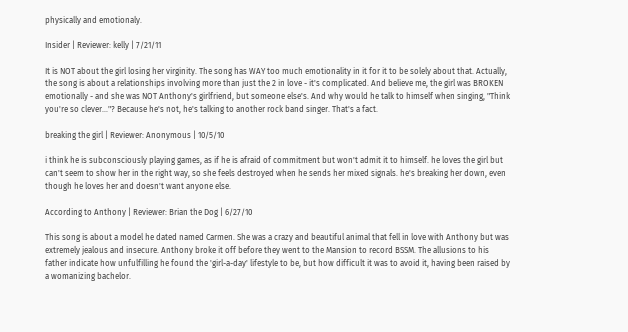physically and emotionaly.

Insider | Reviewer: kelly | 7/21/11

It is NOT about the girl losing her virginity. The song has WAY too much emotionality in it for it to be solely about that. Actually, the song is about a relationships involving more than just the 2 in love - it's complicated. And believe me, the girl was BROKEN emotionally - and she was NOT Anthony's girlfriend, but someone else's. And why would he talk to himself when singing, "Think you're so clever..."? Because he's not, he's talking to another rock band singer. That's a fact.

breaking the girl | Reviewer: Anonymous | 10/5/10

i think he is subconsciously playing games, as if he is afraid of commitment but won't admit it to himself. he loves the girl but can't seem to show her in the right way, so she feels destroyed when he sends her mixed signals. he's breaking her down, even though he loves her and doesn't want anyone else.

According to Anthony | Reviewer: Brian the Dog | 6/27/10

This song is about a model he dated named Carmen. She was a crazy and beautiful animal that fell in love with Anthony but was extremely jealous and insecure. Anthony broke it off before they went to the Mansion to record BSSM. The allusions to his father indicate how unfulfilling he found the 'girl-a-day' lifestyle to be, but how difficult it was to avoid it, having been raised by a womanizing bachelor.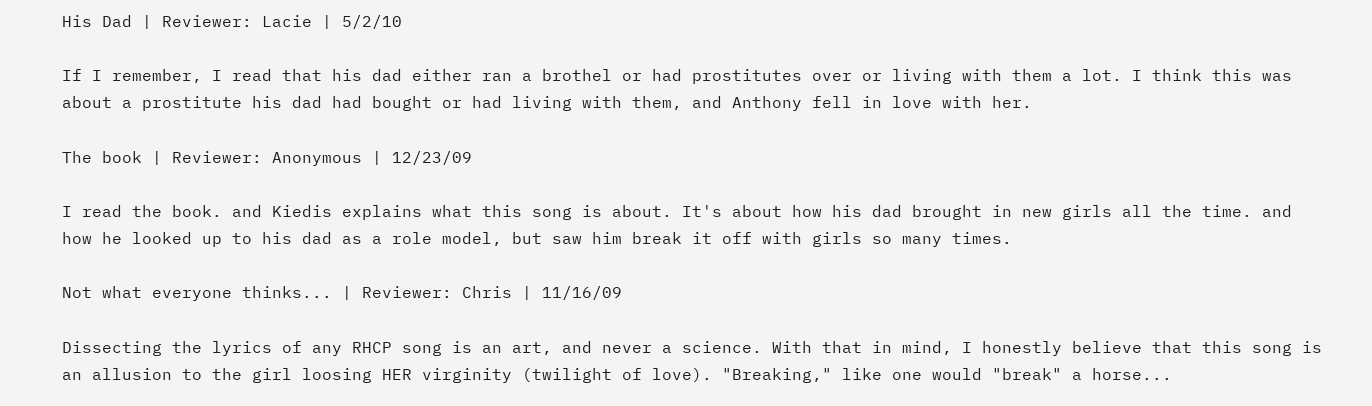His Dad | Reviewer: Lacie | 5/2/10

If I remember, I read that his dad either ran a brothel or had prostitutes over or living with them a lot. I think this was about a prostitute his dad had bought or had living with them, and Anthony fell in love with her.

The book | Reviewer: Anonymous | 12/23/09

I read the book. and Kiedis explains what this song is about. It's about how his dad brought in new girls all the time. and how he looked up to his dad as a role model, but saw him break it off with girls so many times.

Not what everyone thinks... | Reviewer: Chris | 11/16/09

Dissecting the lyrics of any RHCP song is an art, and never a science. With that in mind, I honestly believe that this song is an allusion to the girl loosing HER virginity (twilight of love). "Breaking," like one would "break" a horse...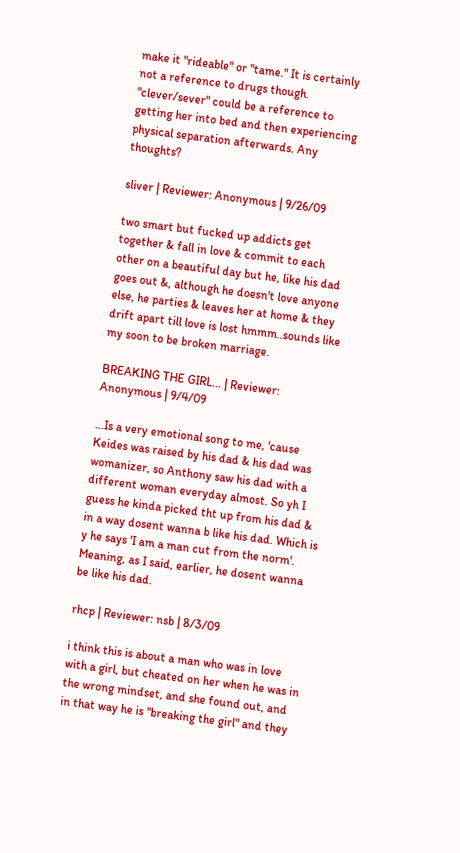make it "rideable" or "tame." It is certainly not a reference to drugs though. "clever/sever" could be a reference to getting her into bed and then experiencing physical separation afterwards. Any thoughts?

sliver | Reviewer: Anonymous | 9/26/09

two smart but fucked up addicts get together & fall in love & commit to each other on a beautiful day but he, like his dad goes out &, although he doesn't love anyone else, he parties & leaves her at home & they drift apart till love is lost hmmm..sounds like my soon to be broken marriage.

BREAKING THE GIRL... | Reviewer: Anonymous | 9/4/09

...Is a very emotional song to me, 'cause Keides was raised by his dad & his dad was womanizer, so Anthony saw his dad with a different woman everyday almost. So yh I guess he kinda picked tht up from his dad & in a way dosent wanna b like his dad. Which is y he says 'I am a man cut from the norm'. Meaning, as I said, earlier, he dosent wanna be like his dad.

rhcp | Reviewer: nsb | 8/3/09

i think this is about a man who was in love with a girl, but cheated on her when he was in the wrong mindset, and she found out, and in that way he is "breaking the girl" and they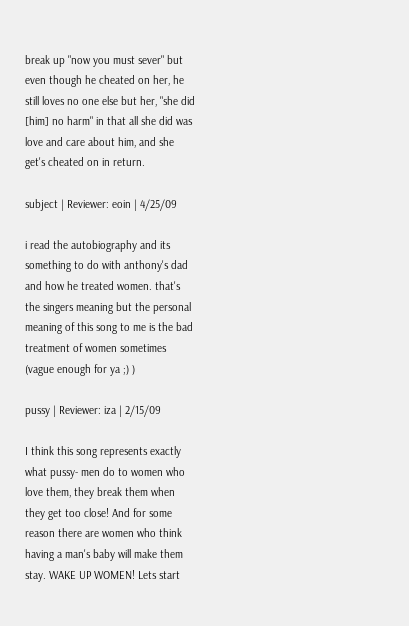break up "now you must sever" but even though he cheated on her, he still loves no one else but her, "she did [him] no harm" in that all she did was love and care about him, and she get's cheated on in return.

subject | Reviewer: eoin | 4/25/09

i read the autobiography and its something to do with anthony's dad and how he treated women. that's the singers meaning but the personal meaning of this song to me is the bad treatment of women sometimes (vague enough for ya ;) )

pussy | Reviewer: iza | 2/15/09

I think this song represents exactly what pussy- men do to women who love them, they break them when they get too close! And for some reason there are women who think having a man's baby will make them stay. WAKE UP WOMEN! Lets start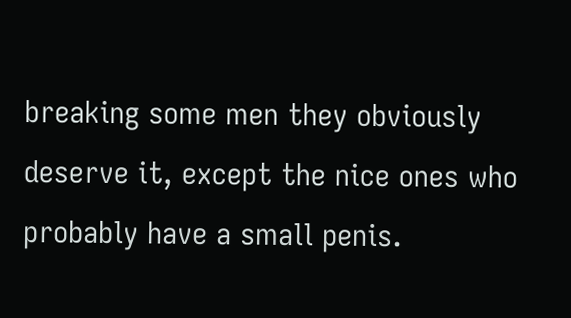breaking some men they obviously deserve it, except the nice ones who probably have a small penis.